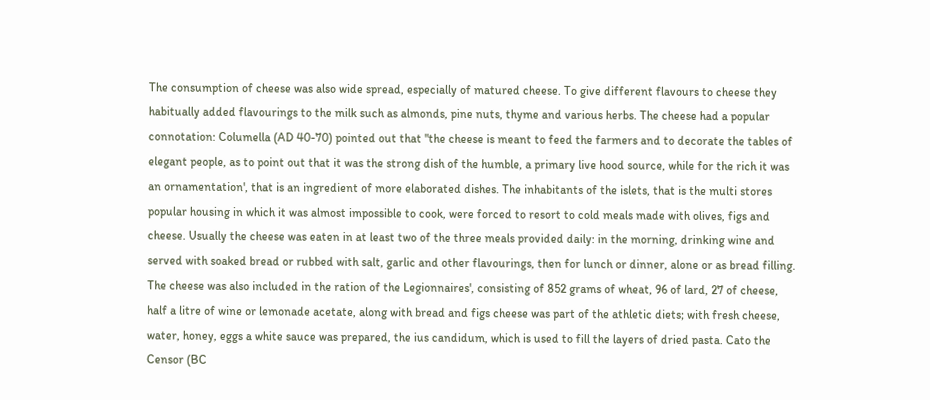The consumption of cheese was also wide spread, especially of matured cheese. To give different flavours to cheese they habitually added flavourings to the milk such as almonds, pine nuts, thyme and various herbs. The cheese had a popular connotation: Columella (AD 40-70) pointed out that "the cheese is meant to feed the farmers and to decorate the tables of elegant people, as to point out that it was the strong dish of the humble, a primary live hood source, while for the rich it was an ornamentation', that is an ingredient of more elaborated dishes. The inhabitants of the islets, that is the multi stores popular housing in which it was almost impossible to cook, were forced to resort to cold meals made with olives, figs and cheese. Usually the cheese was eaten in at least two of the three meals provided daily: in the morning, drinking wine and served with soaked bread or rubbed with salt, garlic and other flavourings, then for lunch or dinner, alone or as bread filling. The cheese was also included in the ration of the Legionnaires', consisting of 852 grams of wheat, 96 of lard, 27 of cheese, half a litre of wine or lemonade acetate, along with bread and figs cheese was part of the athletic diets; with fresh cheese, water, honey, eggs a white sauce was prepared, the ius candidum, which is used to fill the layers of dried pasta. Cato the Censor (BC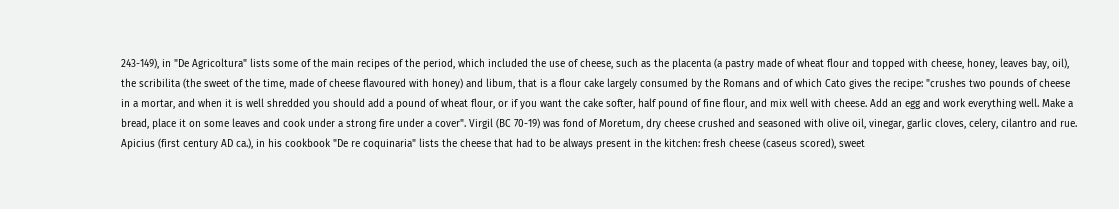243-149), in "De Agricoltura" lists some of the main recipes of the period, which included the use of cheese, such as the placenta (a pastry made of wheat flour and topped with cheese, honey, leaves bay, oil), the scribilita (the sweet of the time, made of cheese flavoured with honey) and libum, that is a flour cake largely consumed by the Romans and of which Cato gives the recipe: "crushes two pounds of cheese in a mortar, and when it is well shredded you should add a pound of wheat flour, or if you want the cake softer, half pound of fine flour, and mix well with cheese. Add an egg and work everything well. Make a bread, place it on some leaves and cook under a strong fire under a cover". Virgil (BC 70-19) was fond of Moretum, dry cheese crushed and seasoned with olive oil, vinegar, garlic cloves, celery, cilantro and rue. Apicius (first century AD ca.), in his cookbook "De re coquinaria" lists the cheese that had to be always present in the kitchen: fresh cheese (caseus scored), sweet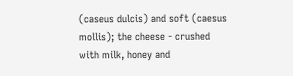(caseus dulcis) and soft (caesus mollis); the cheese - crushed with milk, honey and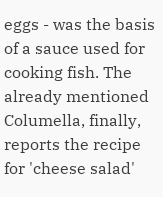eggs - was the basis of a sauce used for cooking fish. The already mentioned Columella, finally, reports the recipe for 'cheese salad'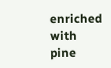enriched with pine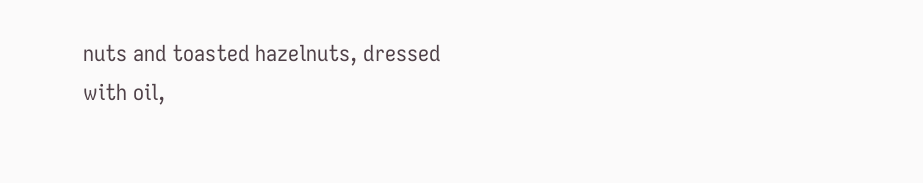nuts and toasted hazelnuts, dressed with oil,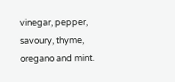vinegar, pepper, savoury, thyme, oregano and mint.